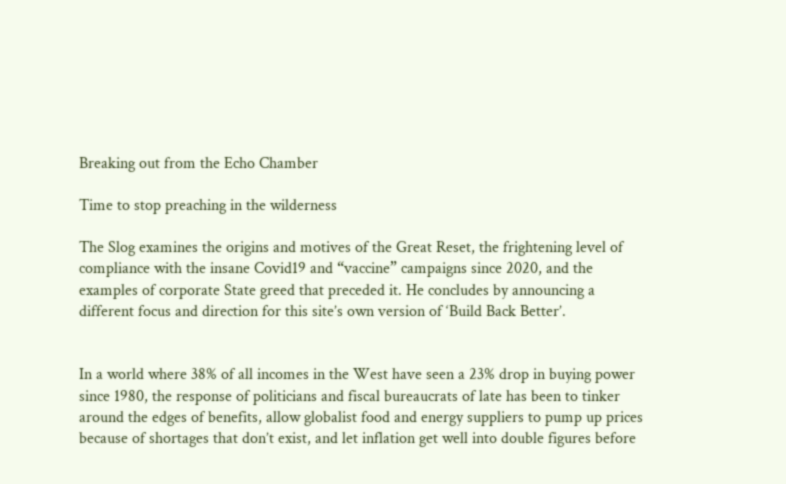Breaking out from the Echo Chamber

Time to stop preaching in the wilderness

The Slog examines the origins and motives of the Great Reset, the frightening level of compliance with the insane Covid19 and “vaccine” campaigns since 2020, and the examples of corporate State greed that preceded it. He concludes by announcing a different focus and direction for this site’s own version of ‘Build Back Better’.


In a world where 38% of all incomes in the West have seen a 23% drop in buying power since 1980, the response of politicians and fiscal bureaucrats of late has been to tinker around the edges of benefits, allow globalist food and energy suppliers to pump up prices because of shortages that don’t exist, and let inflation get well into double figures before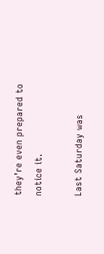they’re even prepared to notice it.

Last Saturday was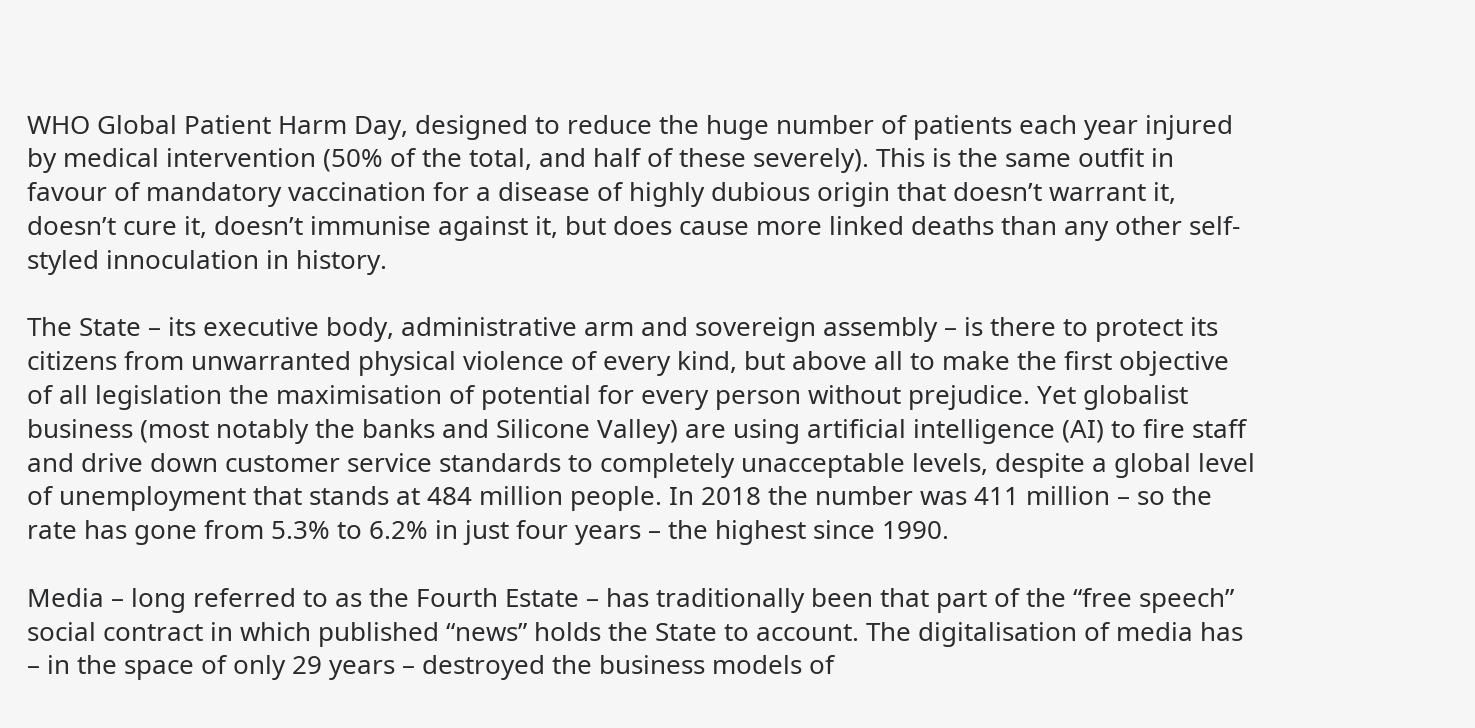WHO Global Patient Harm Day, designed to reduce the huge number of patients each year injured by medical intervention (50% of the total, and half of these severely). This is the same outfit in favour of mandatory vaccination for a disease of highly dubious origin that doesn’t warrant it, doesn’t cure it, doesn’t immunise against it, but does cause more linked deaths than any other self-styled innoculation in history.

The State – its executive body, administrative arm and sovereign assembly – is there to protect its citizens from unwarranted physical violence of every kind, but above all to make the first objective of all legislation the maximisation of potential for every person without prejudice. Yet globalist business (most notably the banks and Silicone Valley) are using artificial intelligence (AI) to fire staff and drive down customer service standards to completely unacceptable levels, despite a global level of unemployment that stands at 484 million people. In 2018 the number was 411 million – so the rate has gone from 5.3% to 6.2% in just four years – the highest since 1990.

Media – long referred to as the Fourth Estate – has traditionally been that part of the “free speech” social contract in which published “news” holds the State to account. The digitalisation of media has – in the space of only 29 years – destroyed the business models of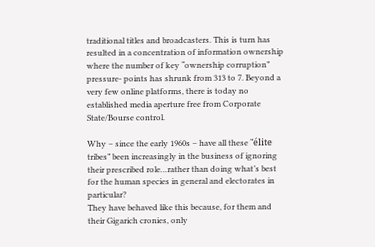traditional titles and broadcasters. This is turn has resulted in a concentration of information ownership where the number of key “ownership corruption” pressure- points has shrunk from 313 to 7. Beyond a very few online platforms, there is today no established media aperture free from Corporate State/Bourse control.

Why – since the early 1960s – have all these “élite tribes” been increasingly in the business of ignoring their prescribed role…rather than doing what’s best for the human species in general and electorates in particular?
They have behaved like this because, for them and their Gigarich cronies, only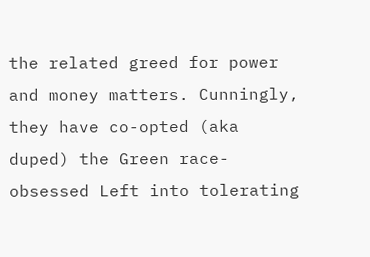the related greed for power and money matters. Cunningly, they have co-opted (aka duped) the Green race-obsessed Left into tolerating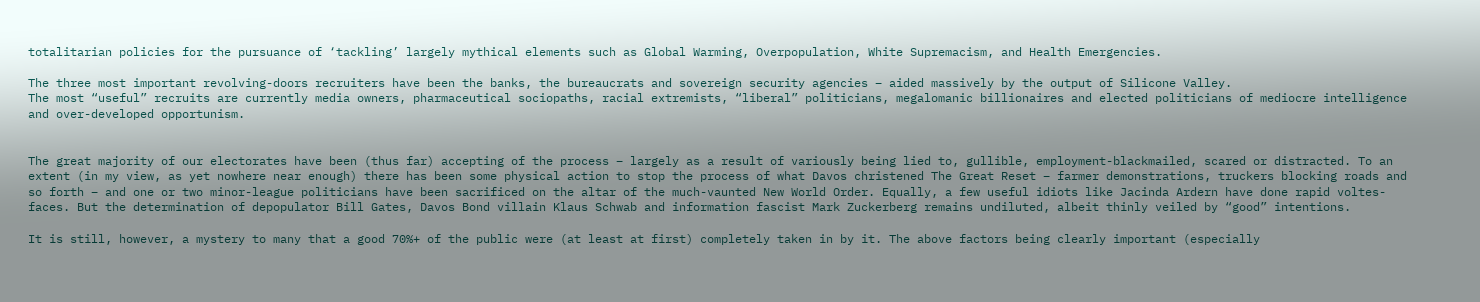totalitarian policies for the pursuance of ‘tackling’ largely mythical elements such as Global Warming, Overpopulation, White Supremacism, and Health Emergencies.

The three most important revolving-doors recruiters have been the banks, the bureaucrats and sovereign security agencies – aided massively by the output of Silicone Valley.
The most “useful” recruits are currently media owners, pharmaceutical sociopaths, racial extremists, “liberal” politicians, megalomanic billionaires and elected politicians of mediocre intelligence and over-developed opportunism.


The great majority of our electorates have been (thus far) accepting of the process – largely as a result of variously being lied to, gullible, employment-blackmailed, scared or distracted. To an extent (in my view, as yet nowhere near enough) there has been some physical action to stop the process of what Davos christened The Great Reset – farmer demonstrations, truckers blocking roads and so forth – and one or two minor-league politicians have been sacrificed on the altar of the much-vaunted New World Order. Equally, a few useful idiots like Jacinda Ardern have done rapid voltes-faces. But the determination of depopulator Bill Gates, Davos Bond villain Klaus Schwab and information fascist Mark Zuckerberg remains undiluted, albeit thinly veiled by “good” intentions.

It is still, however, a mystery to many that a good 70%+ of the public were (at least at first) completely taken in by it. The above factors being clearly important (especially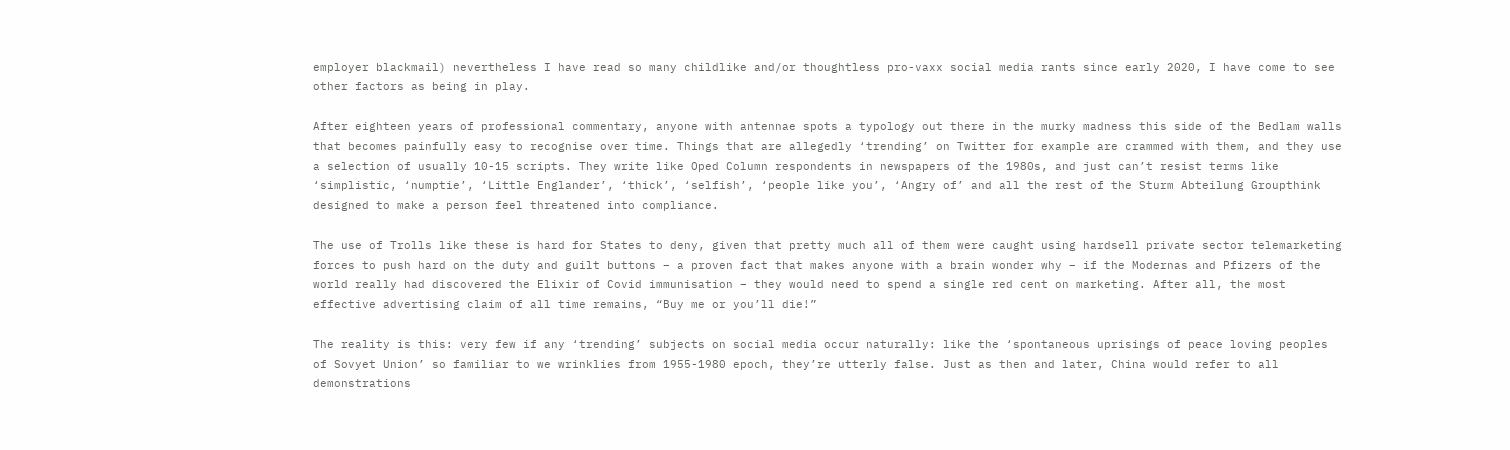employer blackmail) nevertheless I have read so many childlike and/or thoughtless pro-vaxx social media rants since early 2020, I have come to see other factors as being in play.

After eighteen years of professional commentary, anyone with antennae spots a typology out there in the murky madness this side of the Bedlam walls that becomes painfully easy to recognise over time. Things that are allegedly ‘trending’ on Twitter for example are crammed with them, and they use a selection of usually 10-15 scripts. They write like Oped Column respondents in newspapers of the 1980s, and just can’t resist terms like ‘simplistic, ‘numptie’, ‘Little Englander’, ‘thick’, ‘selfish’, ‘people like you’, ‘Angry of’ and all the rest of the Sturm Abteilung Groupthink designed to make a person feel threatened into compliance.

The use of Trolls like these is hard for States to deny, given that pretty much all of them were caught using hardsell private sector telemarketing forces to push hard on the duty and guilt buttons – a proven fact that makes anyone with a brain wonder why – if the Modernas and Pfizers of the world really had discovered the Elixir of Covid immunisation – they would need to spend a single red cent on marketing. After all, the most effective advertising claim of all time remains, “Buy me or you’ll die!”

The reality is this: very few if any ‘trending’ subjects on social media occur naturally: like the ‘spontaneous uprisings of peace loving peoples of Sovyet Union’ so familiar to we wrinklies from 1955-1980 epoch, they’re utterly false. Just as then and later, China would refer to all demonstrations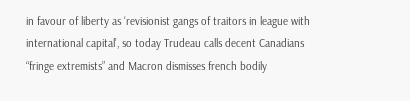in favour of liberty as ‘revisionist gangs of traitors in league with international capital’, so today Trudeau calls decent Canadians “fringe extremists” and Macron dismisses french bodily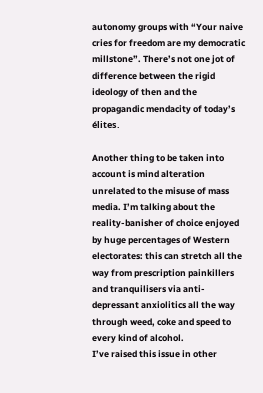autonomy groups with “Your naive cries for freedom are my democratic millstone”. There’s not one jot of difference between the rigid ideology of then and the propagandic mendacity of today’s élites.

Another thing to be taken into account is mind alteration unrelated to the misuse of mass media. I’m talking about the reality-banisher of choice enjoyed by huge percentages of Western electorates: this can stretch all the way from prescription painkillers and tranquilisers via anti-depressant anxiolitics all the way through weed, coke and speed to every kind of alcohol.
I’ve raised this issue in other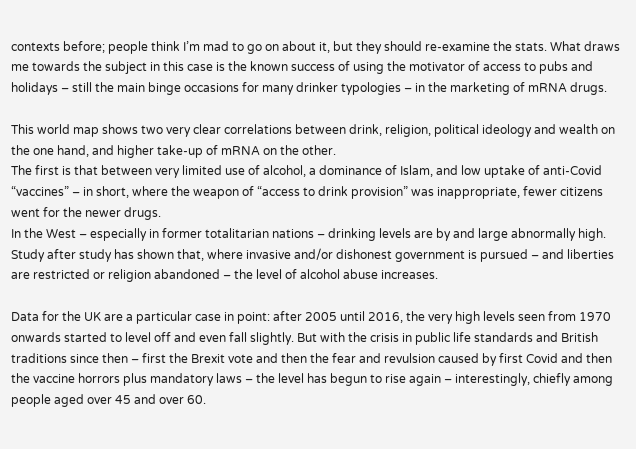contexts before; people think I’m mad to go on about it, but they should re-examine the stats. What draws me towards the subject in this case is the known success of using the motivator of access to pubs and holidays – still the main binge occasions for many drinker typologies – in the marketing of mRNA drugs.

This world map shows two very clear correlations between drink, religion, political ideology and wealth on the one hand, and higher take-up of mRNA on the other.
The first is that between very limited use of alcohol, a dominance of Islam, and low uptake of anti-Covid “vaccines” – in short, where the weapon of “access to drink provision” was inappropriate, fewer citizens went for the newer drugs.
In the West – especially in former totalitarian nations – drinking levels are by and large abnormally high. Study after study has shown that, where invasive and/or dishonest government is pursued – and liberties are restricted or religion abandoned – the level of alcohol abuse increases.

Data for the UK are a particular case in point: after 2005 until 2016, the very high levels seen from 1970 onwards started to level off and even fall slightly. But with the crisis in public life standards and British traditions since then – first the Brexit vote and then the fear and revulsion caused by first Covid and then the vaccine horrors plus mandatory laws – the level has begun to rise again – interestingly, chiefly among people aged over 45 and over 60.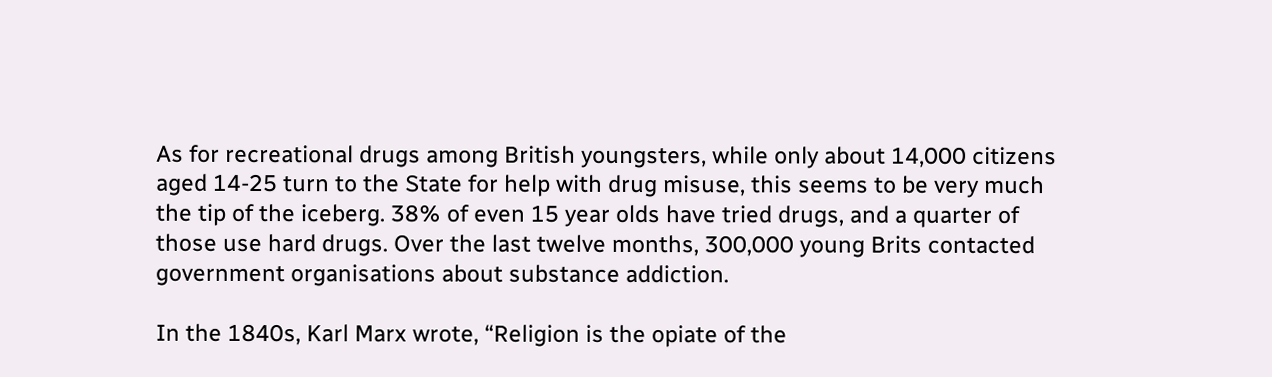As for recreational drugs among British youngsters, while only about 14,000 citizens aged 14-25 turn to the State for help with drug misuse, this seems to be very much the tip of the iceberg. 38% of even 15 year olds have tried drugs, and a quarter of those use hard drugs. Over the last twelve months, 300,000 young Brits contacted government organisations about substance addiction.

In the 1840s, Karl Marx wrote, “Religion is the opiate of the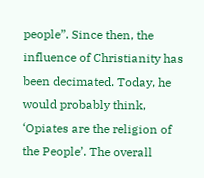people”. Since then, the influence of Christianity has been decimated. Today, he would probably think, ‘Opiates are the religion of the People’. The overall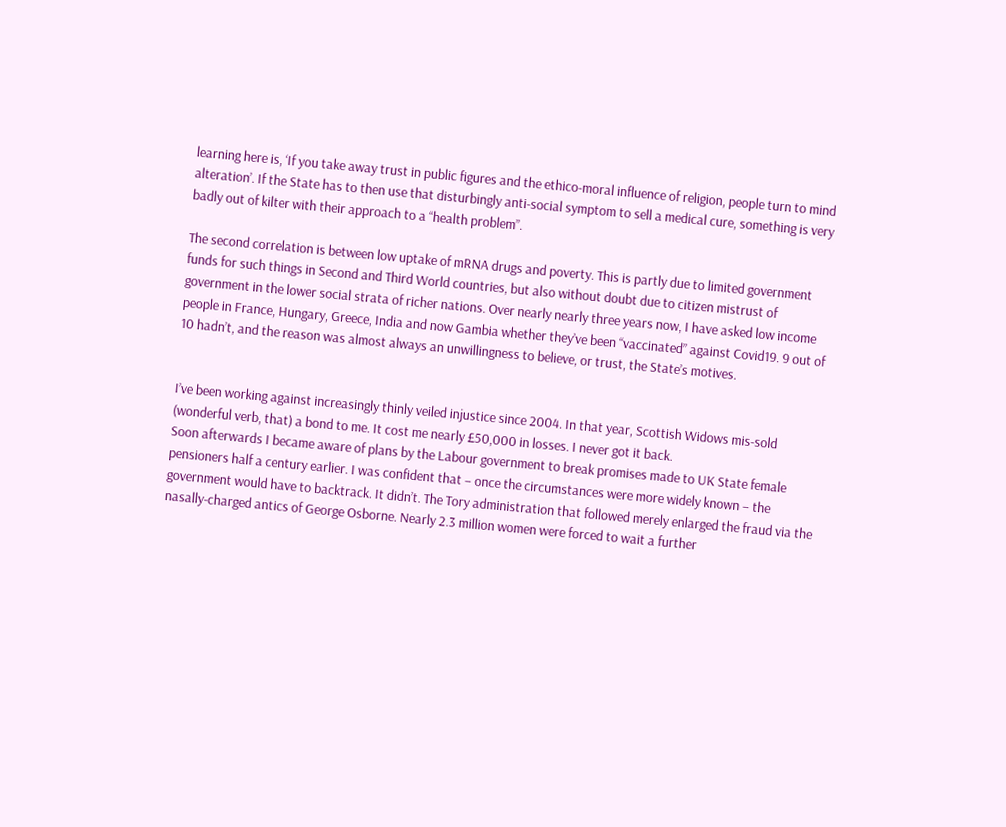learning here is, ‘If you take away trust in public figures and the ethico-moral influence of religion, people turn to mind alteration’. If the State has to then use that disturbingly anti-social symptom to sell a medical cure, something is very badly out of kilter with their approach to a “health problem”.

The second correlation is between low uptake of mRNA drugs and poverty. This is partly due to limited government funds for such things in Second and Third World countries, but also without doubt due to citizen mistrust of government in the lower social strata of richer nations. Over nearly nearly three years now, I have asked low income people in France, Hungary, Greece, India and now Gambia whether they’ve been “vaccinated” against Covid19. 9 out of 10 hadn’t, and the reason was almost always an unwillingness to believe, or trust, the State’s motives.


I’ve been working against increasingly thinly veiled injustice since 2004. In that year, Scottish Widows mis-sold (wonderful verb, that) a bond to me. It cost me nearly £50,000 in losses. I never got it back.
Soon afterwards I became aware of plans by the Labour government to break promises made to UK State female pensioners half a century earlier. I was confident that – once the circumstances were more widely known – the government would have to backtrack. It didn’t. The Tory administration that followed merely enlarged the fraud via the nasally-charged antics of George Osborne. Nearly 2.3 million women were forced to wait a further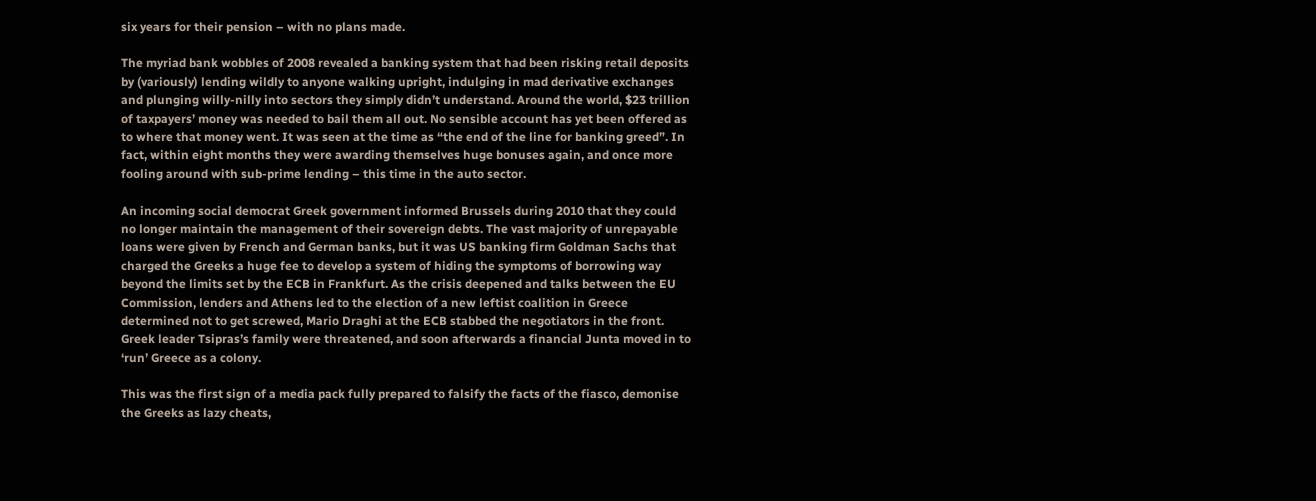six years for their pension – with no plans made.

The myriad bank wobbles of 2008 revealed a banking system that had been risking retail deposits by (variously) lending wildly to anyone walking upright, indulging in mad derivative exchanges and plunging willy-nilly into sectors they simply didn’t understand. Around the world, $23 trillion of taxpayers’ money was needed to bail them all out. No sensible account has yet been offered as to where that money went. It was seen at the time as “the end of the line for banking greed”. In fact, within eight months they were awarding themselves huge bonuses again, and once more fooling around with sub-prime lending – this time in the auto sector.

An incoming social democrat Greek government informed Brussels during 2010 that they could no longer maintain the management of their sovereign debts. The vast majority of unrepayable loans were given by French and German banks, but it was US banking firm Goldman Sachs that charged the Greeks a huge fee to develop a system of hiding the symptoms of borrowing way beyond the limits set by the ECB in Frankfurt. As the crisis deepened and talks between the EU Commission, lenders and Athens led to the election of a new leftist coalition in Greece determined not to get screwed, Mario Draghi at the ECB stabbed the negotiators in the front. Greek leader Tsipras’s family were threatened, and soon afterwards a financial Junta moved in to ‘run’ Greece as a colony.

This was the first sign of a media pack fully prepared to falsify the facts of the fiasco, demonise the Greeks as lazy cheats,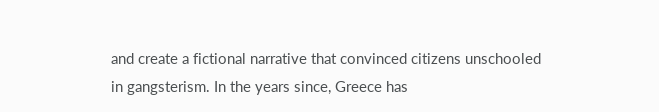and create a fictional narrative that convinced citizens unschooled in gangsterism. In the years since, Greece has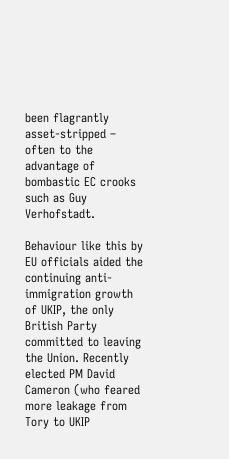been flagrantly asset-stripped – often to the advantage of bombastic EC crooks such as Guy Verhofstadt.

Behaviour like this by EU officials aided the continuing anti-immigration growth of UKIP, the only British Party committed to leaving the Union. Recently elected PM David Cameron (who feared more leakage from Tory to UKIP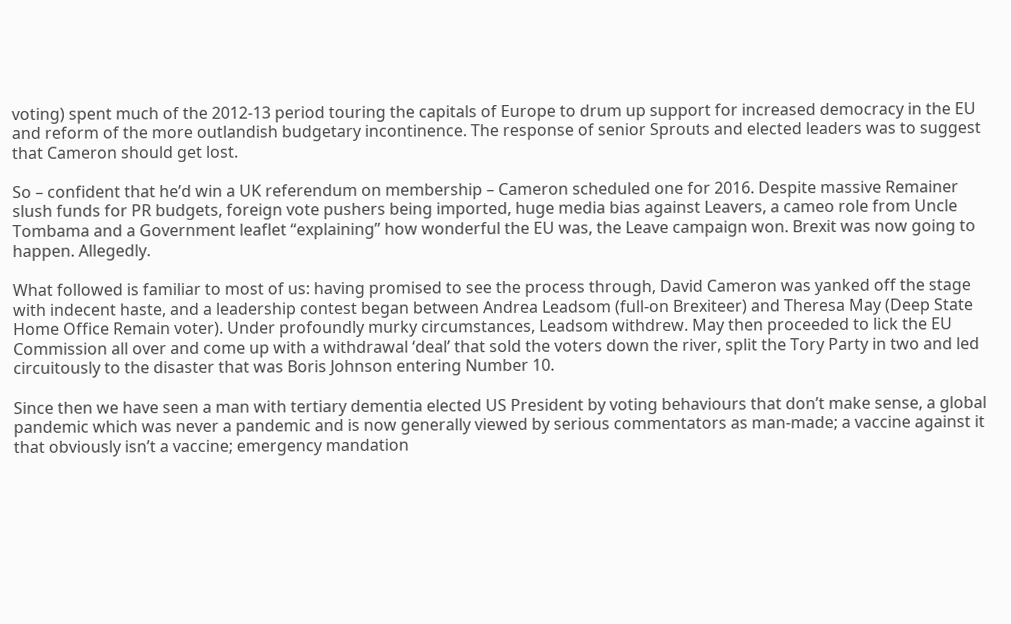voting) spent much of the 2012-13 period touring the capitals of Europe to drum up support for increased democracy in the EU and reform of the more outlandish budgetary incontinence. The response of senior Sprouts and elected leaders was to suggest that Cameron should get lost.

So – confident that he’d win a UK referendum on membership – Cameron scheduled one for 2016. Despite massive Remainer slush funds for PR budgets, foreign vote pushers being imported, huge media bias against Leavers, a cameo role from Uncle Tombama and a Government leaflet “explaining” how wonderful the EU was, the Leave campaign won. Brexit was now going to happen. Allegedly.

What followed is familiar to most of us: having promised to see the process through, David Cameron was yanked off the stage with indecent haste, and a leadership contest began between Andrea Leadsom (full-on Brexiteer) and Theresa May (Deep State Home Office Remain voter). Under profoundly murky circumstances, Leadsom withdrew. May then proceeded to lick the EU Commission all over and come up with a withdrawal ‘deal’ that sold the voters down the river, split the Tory Party in two and led circuitously to the disaster that was Boris Johnson entering Number 10.

Since then we have seen a man with tertiary dementia elected US President by voting behaviours that don’t make sense, a global pandemic which was never a pandemic and is now generally viewed by serious commentators as man-made; a vaccine against it that obviously isn’t a vaccine; emergency mandation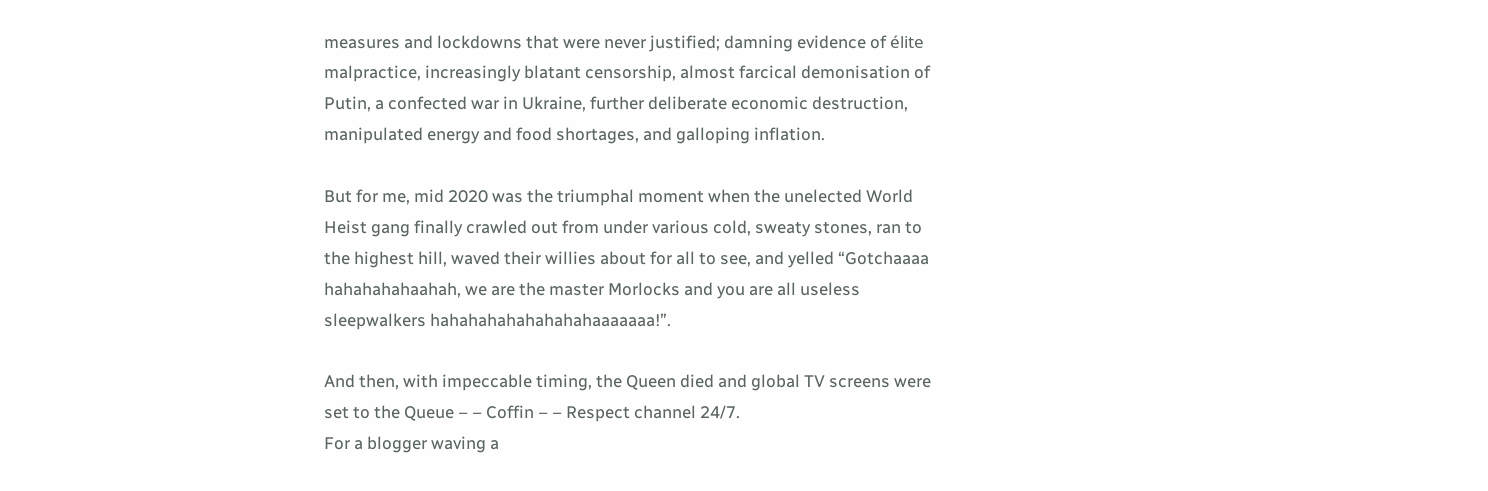measures and lockdowns that were never justified; damning evidence of élite malpractice, increasingly blatant censorship, almost farcical demonisation of Putin, a confected war in Ukraine, further deliberate economic destruction, manipulated energy and food shortages, and galloping inflation.

But for me, mid 2020 was the triumphal moment when the unelected World Heist gang finally crawled out from under various cold, sweaty stones, ran to the highest hill, waved their willies about for all to see, and yelled “Gotchaaaa hahahahahaahah, we are the master Morlocks and you are all useless sleepwalkers hahahahahahahahahaaaaaaa!”.

And then, with impeccable timing, the Queen died and global TV screens were set to the Queue – – Coffin – – Respect channel 24/7.
For a blogger waving a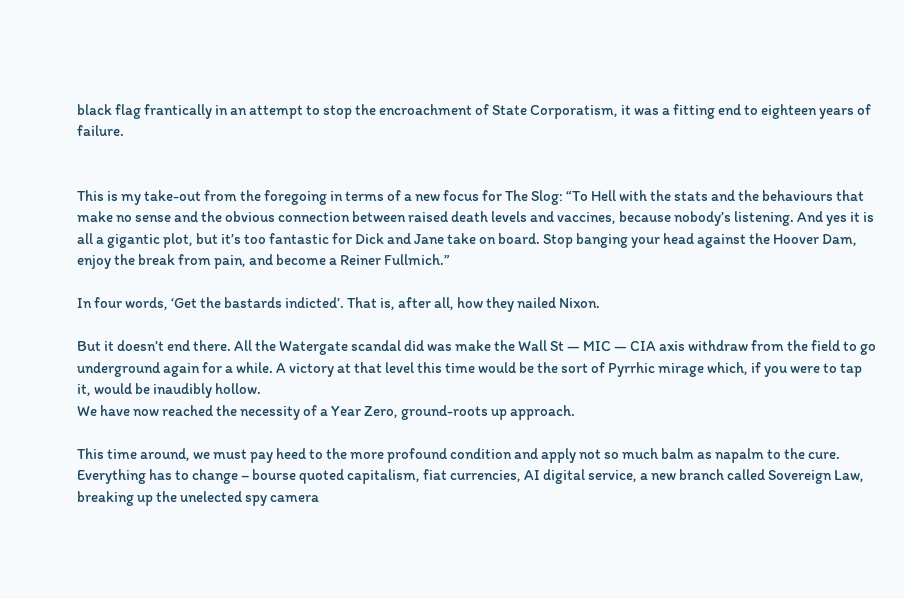black flag frantically in an attempt to stop the encroachment of State Corporatism, it was a fitting end to eighteen years of failure.


This is my take-out from the foregoing in terms of a new focus for The Slog: “To Hell with the stats and the behaviours that make no sense and the obvious connection between raised death levels and vaccines, because nobody’s listening. And yes it is all a gigantic plot, but it’s too fantastic for Dick and Jane take on board. Stop banging your head against the Hoover Dam, enjoy the break from pain, and become a Reiner Fullmich.”

In four words, ‘Get the bastards indicted’. That is, after all, how they nailed Nixon.

But it doesn’t end there. All the Watergate scandal did was make the Wall St — MIC — CIA axis withdraw from the field to go underground again for a while. A victory at that level this time would be the sort of Pyrrhic mirage which, if you were to tap it, would be inaudibly hollow.
We have now reached the necessity of a Year Zero, ground-roots up approach.

This time around, we must pay heed to the more profound condition and apply not so much balm as napalm to the cure. Everything has to change – bourse quoted capitalism, fiat currencies, AI digital service, a new branch called Sovereign Law, breaking up the unelected spy camera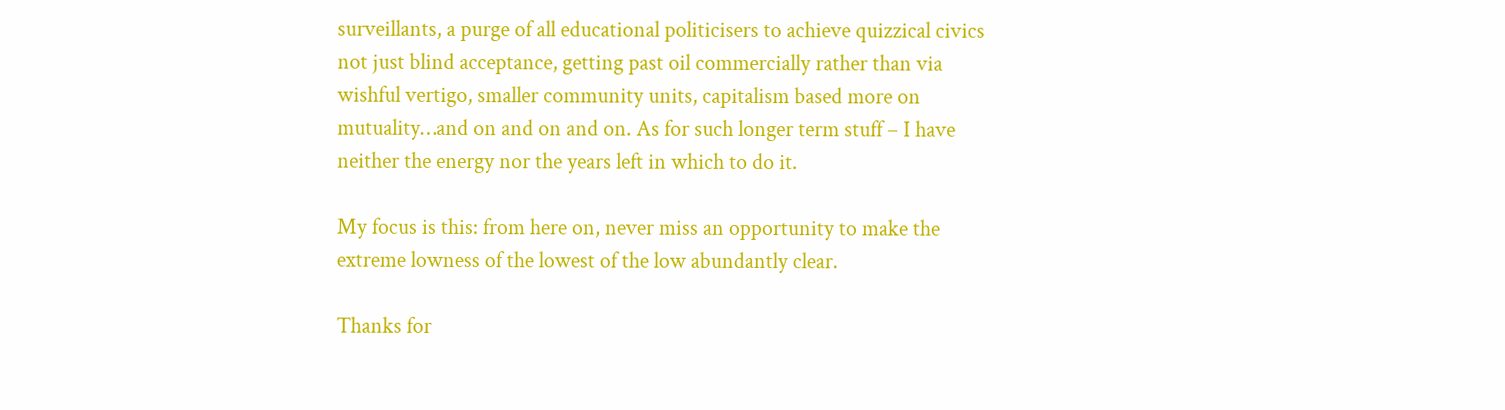surveillants, a purge of all educational politicisers to achieve quizzical civics not just blind acceptance, getting past oil commercially rather than via wishful vertigo, smaller community units, capitalism based more on mutuality…and on and on and on. As for such longer term stuff – I have neither the energy nor the years left in which to do it.

My focus is this: from here on, never miss an opportunity to make the extreme lowness of the lowest of the low abundantly clear.

Thanks for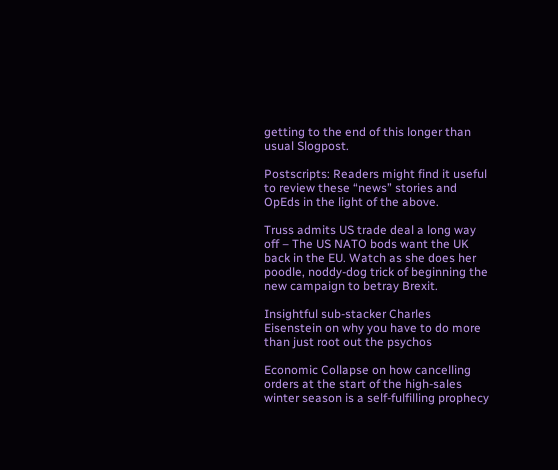getting to the end of this longer than usual Slogpost.

Postscripts: Readers might find it useful to review these “news” stories and OpEds in the light of the above.

Truss admits US trade deal a long way off – The US NATO bods want the UK back in the EU. Watch as she does her poodle, noddy-dog trick of beginning the new campaign to betray Brexit.

Insightful sub-stacker Charles Eisenstein on why you have to do more than just root out the psychos

Economic Collapse on how cancelling orders at the start of the high-sales winter season is a self-fulfilling prophecy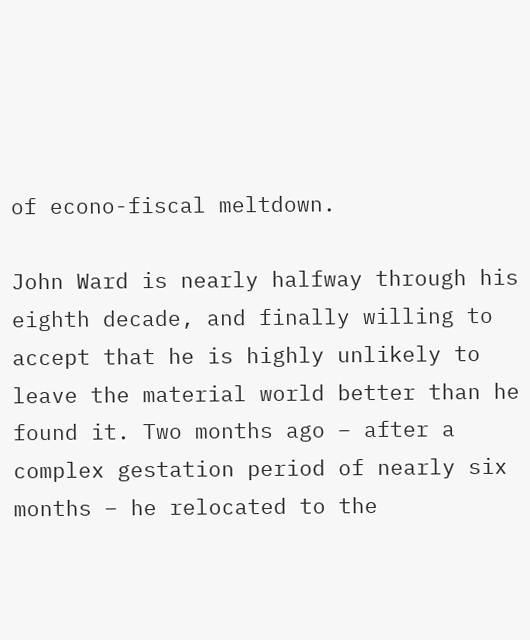of econo-fiscal meltdown.

John Ward is nearly halfway through his eighth decade, and finally willing to accept that he is highly unlikely to leave the material world better than he found it. Two months ago – after a complex gestation period of nearly six months – he relocated to the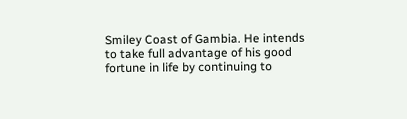Smiley Coast of Gambia. He intends to take full advantage of his good fortune in life by continuing to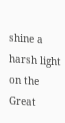shine a harsh light on the Great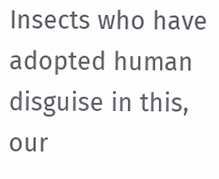Insects who have adopted human disguise in this, our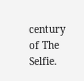century of The Selfie.